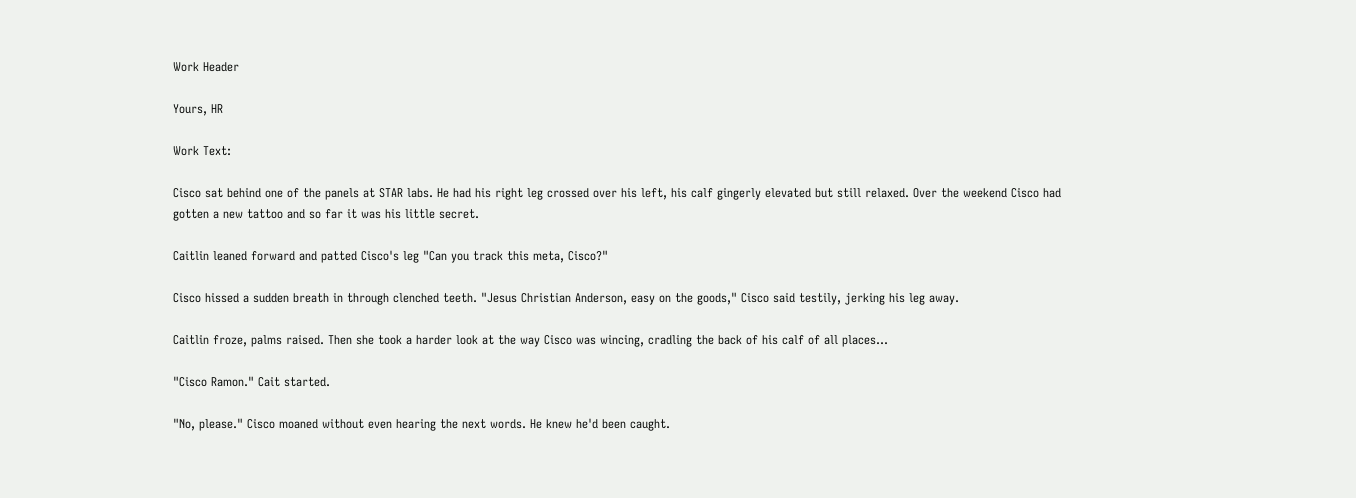Work Header

Yours, HR

Work Text:

Cisco sat behind one of the panels at STAR labs. He had his right leg crossed over his left, his calf gingerly elevated but still relaxed. Over the weekend Cisco had gotten a new tattoo and so far it was his little secret.

Caitlin leaned forward and patted Cisco's leg "Can you track this meta, Cisco?"

Cisco hissed a sudden breath in through clenched teeth. "Jesus Christian Anderson, easy on the goods," Cisco said testily, jerking his leg away.

Caitlin froze, palms raised. Then she took a harder look at the way Cisco was wincing, cradling the back of his calf of all places...

"Cisco Ramon." Cait started.

"No, please." Cisco moaned without even hearing the next words. He knew he'd been caught.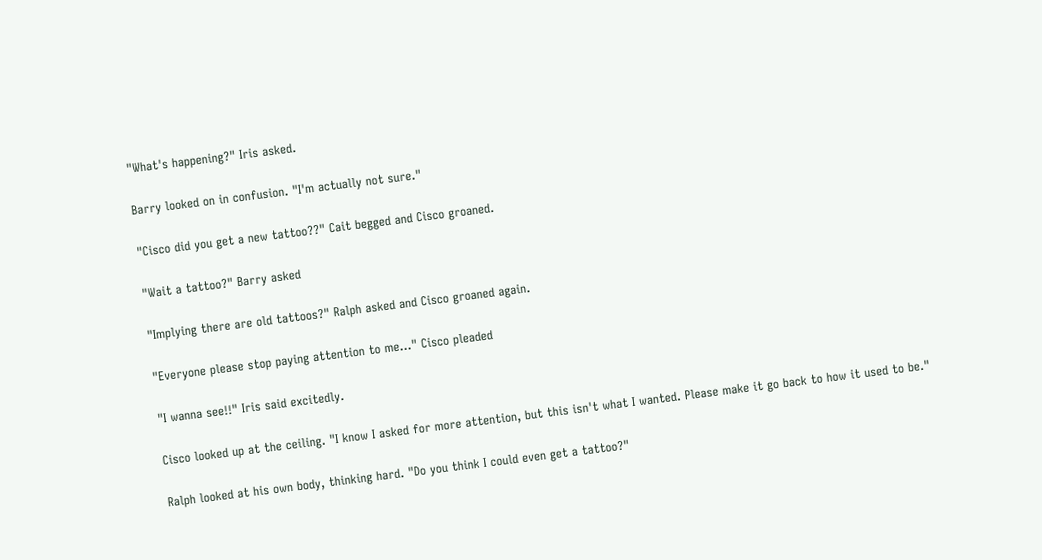"What's happening?" Iris asked.

Barry looked on in confusion. "I'm actually not sure."

"Cisco did you get a new tattoo??" Cait begged and Cisco groaned.

"Wait a tattoo?" Barry asked

"Implying there are old tattoos?" Ralph asked and Cisco groaned again.

"Everyone please stop paying attention to me..." Cisco pleaded

"I wanna see!!" Iris said excitedly.

Cisco looked up at the ceiling. "I know I asked for more attention, but this isn't what I wanted. Please make it go back to how it used to be."

Ralph looked at his own body, thinking hard. "Do you think I could even get a tattoo?"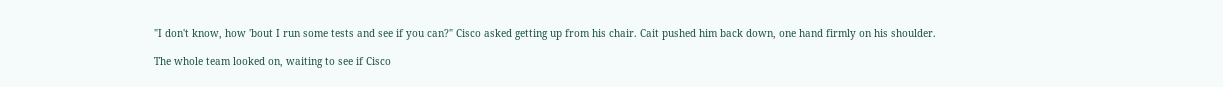"I don't know, how 'bout I run some tests and see if you can?" Cisco asked getting up from his chair. Cait pushed him back down, one hand firmly on his shoulder.

The whole team looked on, waiting to see if Cisco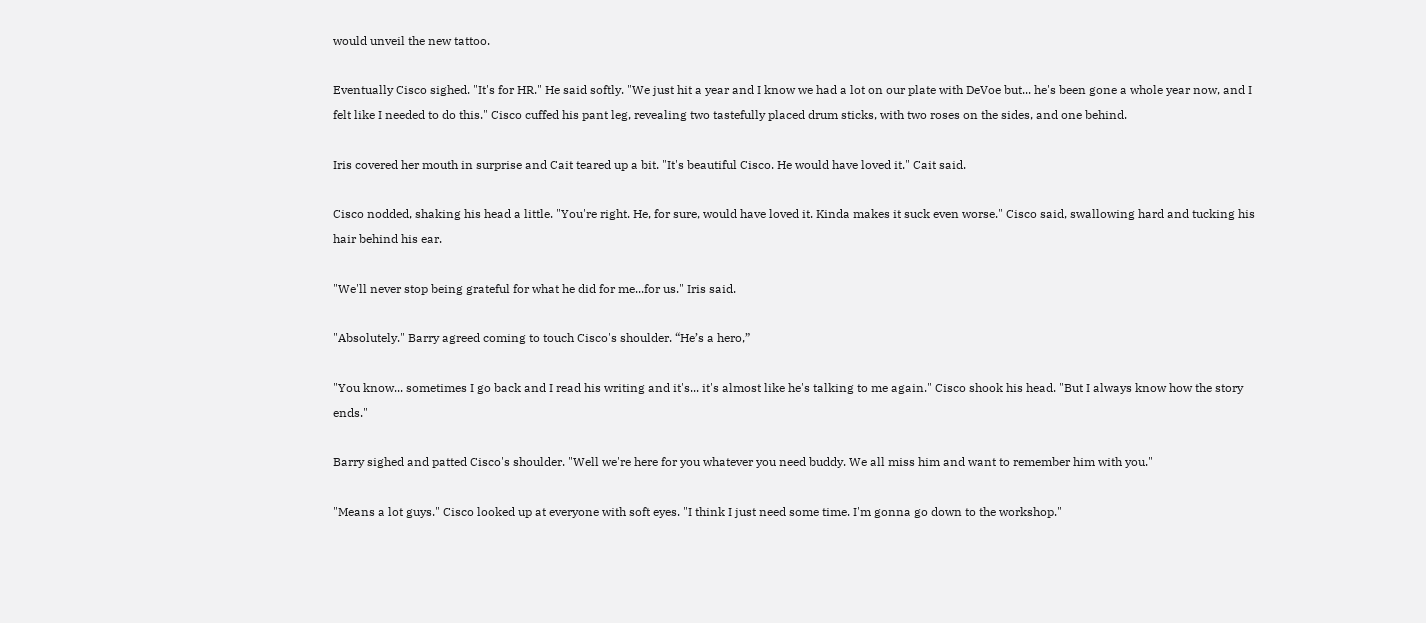would unveil the new tattoo.

Eventually Cisco sighed. "It's for HR." He said softly. "We just hit a year and I know we had a lot on our plate with DeVoe but... he's been gone a whole year now, and I felt like I needed to do this." Cisco cuffed his pant leg, revealing two tastefully placed drum sticks, with two roses on the sides, and one behind.

Iris covered her mouth in surprise and Cait teared up a bit. "It's beautiful Cisco. He would have loved it." Cait said.

Cisco nodded, shaking his head a little. "You're right. He, for sure, would have loved it. Kinda makes it suck even worse." Cisco said, swallowing hard and tucking his hair behind his ear.

"We'll never stop being grateful for what he did for me...for us." Iris said.

"Absolutely." Barry agreed coming to touch Cisco's shoulder. “He’s a hero,”

"You know... sometimes I go back and I read his writing and it's... it's almost like he's talking to me again." Cisco shook his head. "But I always know how the story ends."

Barry sighed and patted Cisco's shoulder. "Well we're here for you whatever you need buddy. We all miss him and want to remember him with you."

"Means a lot guys." Cisco looked up at everyone with soft eyes. "I think I just need some time. I'm gonna go down to the workshop."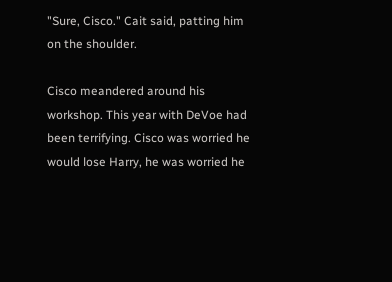"Sure, Cisco." Cait said, patting him on the shoulder.

Cisco meandered around his workshop. This year with DeVoe had been terrifying. Cisco was worried he would lose Harry, he was worried he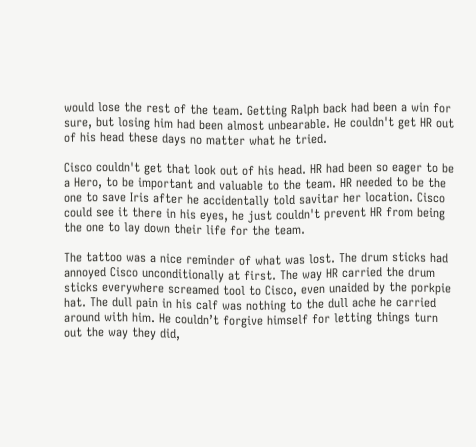would lose the rest of the team. Getting Ralph back had been a win for sure, but losing him had been almost unbearable. He couldn't get HR out of his head these days no matter what he tried.

Cisco couldn't get that look out of his head. HR had been so eager to be a Hero, to be important and valuable to the team. HR needed to be the one to save Iris after he accidentally told savitar her location. Cisco could see it there in his eyes, he just couldn't prevent HR from being the one to lay down their life for the team.

The tattoo was a nice reminder of what was lost. The drum sticks had annoyed Cisco unconditionally at first. The way HR carried the drum sticks everywhere screamed tool to Cisco, even unaided by the porkpie hat. The dull pain in his calf was nothing to the dull ache he carried around with him. He couldn’t forgive himself for letting things turn out the way they did,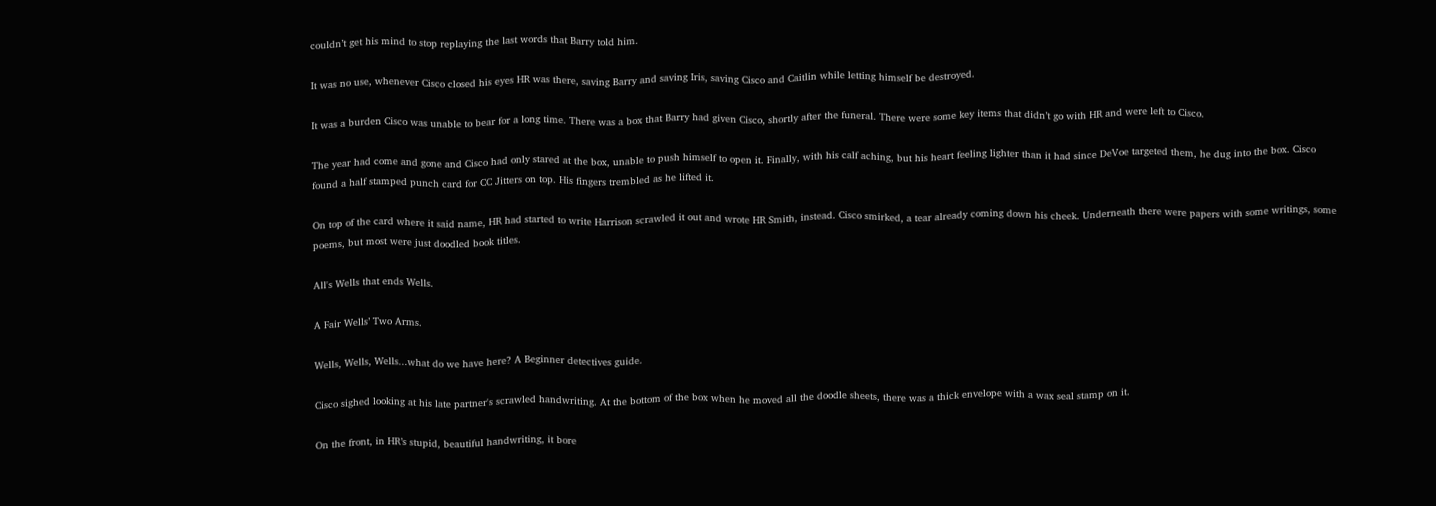couldn’t get his mind to stop replaying the last words that Barry told him.

It was no use, whenever Cisco closed his eyes HR was there, saving Barry and saving Iris, saving Cisco and Caitlin while letting himself be destroyed.

It was a burden Cisco was unable to bear for a long time. There was a box that Barry had given Cisco, shortly after the funeral. There were some key items that didn’t go with HR and were left to Cisco.

The year had come and gone and Cisco had only stared at the box, unable to push himself to open it. Finally, with his calf aching, but his heart feeling lighter than it had since DeVoe targeted them, he dug into the box. Cisco found a half stamped punch card for CC Jitters on top. His fingers trembled as he lifted it.

On top of the card where it said name, HR had started to write Harrison scrawled it out and wrote HR Smith, instead. Cisco smirked, a tear already coming down his cheek. Underneath there were papers with some writings, some poems, but most were just doodled book titles.

All's Wells that ends Wells.

A Fair Wells’ Two Arms.

Wells, Wells, Wells...what do we have here? A Beginner detectives guide.

Cisco sighed looking at his late partner's scrawled handwriting. At the bottom of the box when he moved all the doodle sheets, there was a thick envelope with a wax seal stamp on it.

On the front, in HR’s stupid, beautiful handwriting, it bore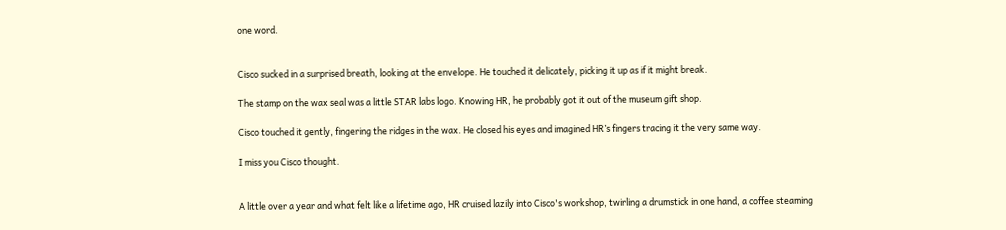one word.


Cisco sucked in a surprised breath, looking at the envelope. He touched it delicately, picking it up as if it might break.

The stamp on the wax seal was a little STAR labs logo. Knowing HR, he probably got it out of the museum gift shop.

Cisco touched it gently, fingering the ridges in the wax. He closed his eyes and imagined HR’s fingers tracing it the very same way.

I miss you Cisco thought.


A little over a year and what felt like a lifetime ago, HR cruised lazily into Cisco's workshop, twirling a drumstick in one hand, a coffee steaming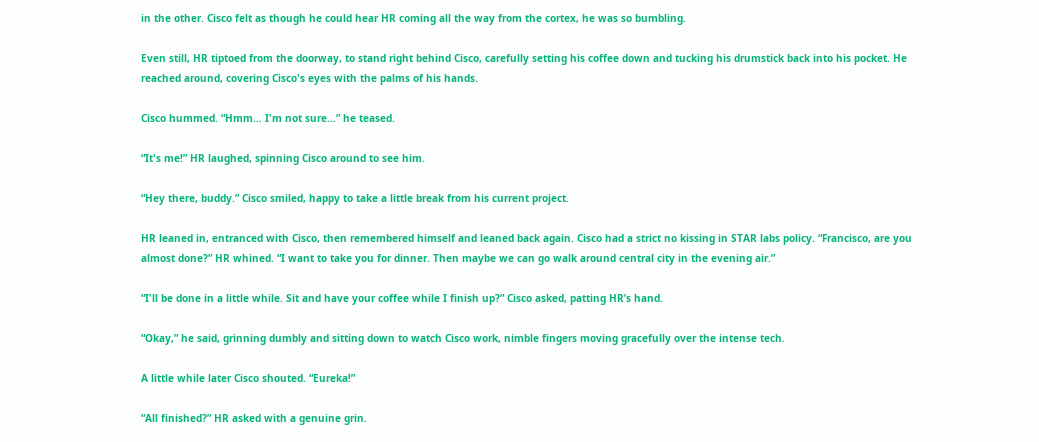in the other. Cisco felt as though he could hear HR coming all the way from the cortex, he was so bumbling.

Even still, HR tiptoed from the doorway, to stand right behind Cisco, carefully setting his coffee down and tucking his drumstick back into his pocket. He reached around, covering Cisco's eyes with the palms of his hands.

Cisco hummed. “Hmm… I'm not sure…” he teased.

“It's me!” HR laughed, spinning Cisco around to see him.

“Hey there, buddy.” Cisco smiled, happy to take a little break from his current project.

HR leaned in, entranced with Cisco, then remembered himself and leaned back again. Cisco had a strict no kissing in STAR labs policy. “Francisco, are you almost done?” HR whined. “I want to take you for dinner. Then maybe we can go walk around central city in the evening air.”

“I'll be done in a little while. Sit and have your coffee while I finish up?” Cisco asked, patting HR’s hand.

“Okay,” he said, grinning dumbly and sitting down to watch Cisco work, nimble fingers moving gracefully over the intense tech.

A little while later Cisco shouted. “Eureka!”

“All finished?” HR asked with a genuine grin.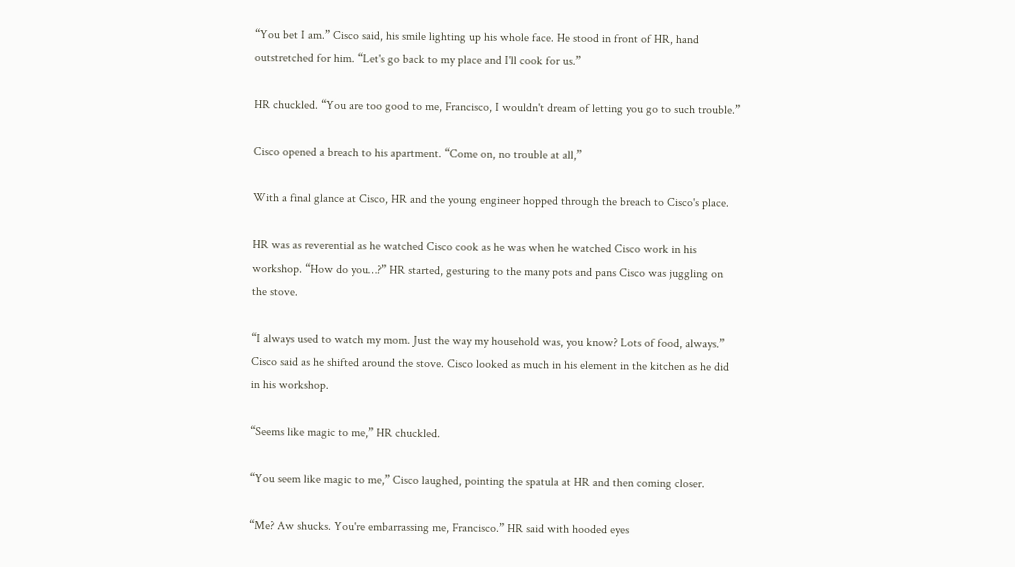“You bet I am.” Cisco said, his smile lighting up his whole face. He stood in front of HR, hand outstretched for him. “Let's go back to my place and I'll cook for us.”

HR chuckled. “You are too good to me, Francisco, I wouldn't dream of letting you go to such trouble.”

Cisco opened a breach to his apartment. “Come on, no trouble at all,”

With a final glance at Cisco, HR and the young engineer hopped through the breach to Cisco's place.

HR was as reverential as he watched Cisco cook as he was when he watched Cisco work in his workshop. “How do you…?” HR started, gesturing to the many pots and pans Cisco was juggling on the stove.

“I always used to watch my mom. Just the way my household was, you know? Lots of food, always.” Cisco said as he shifted around the stove. Cisco looked as much in his element in the kitchen as he did in his workshop.

“Seems like magic to me,” HR chuckled.

“You seem like magic to me,” Cisco laughed, pointing the spatula at HR and then coming closer.

“Me? Aw shucks. You're embarrassing me, Francisco.” HR said with hooded eyes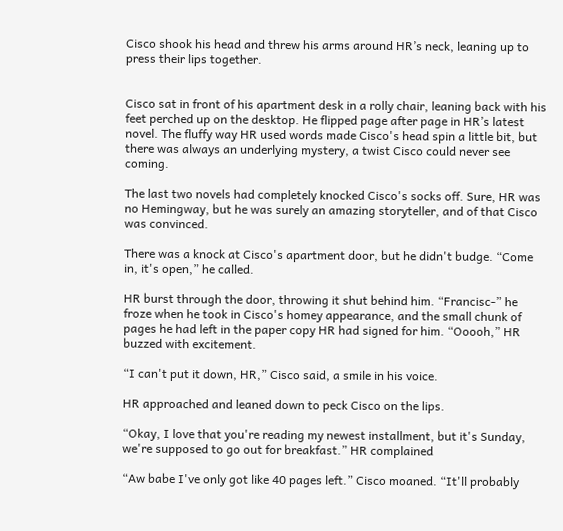Cisco shook his head and threw his arms around HR’s neck, leaning up to press their lips together.


Cisco sat in front of his apartment desk in a rolly chair, leaning back with his feet perched up on the desktop. He flipped page after page in HR’s latest novel. The fluffy way HR used words made Cisco's head spin a little bit, but there was always an underlying mystery, a twist Cisco could never see coming.

The last two novels had completely knocked Cisco's socks off. Sure, HR was no Hemingway, but he was surely an amazing storyteller, and of that Cisco was convinced.

There was a knock at Cisco's apartment door, but he didn't budge. “Come in, it's open,” he called.

HR burst through the door, throwing it shut behind him. “Francisc-” he froze when he took in Cisco's homey appearance, and the small chunk of pages he had left in the paper copy HR had signed for him. “Ooooh,” HR buzzed with excitement.

“I can't put it down, HR,” Cisco said, a smile in his voice.

HR approached and leaned down to peck Cisco on the lips.

“Okay, I love that you're reading my newest installment, but it's Sunday, we're supposed to go out for breakfast.” HR complained

“Aw babe I've only got like 40 pages left.” Cisco moaned. “It'll probably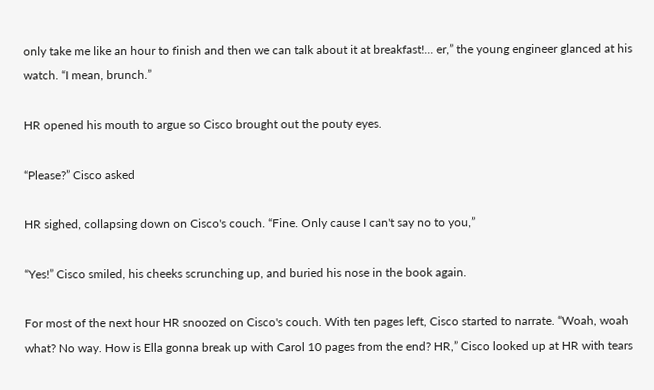only take me like an hour to finish and then we can talk about it at breakfast!... er,” the young engineer glanced at his watch. “I mean, brunch.”

HR opened his mouth to argue so Cisco brought out the pouty eyes.

“Please?” Cisco asked

HR sighed, collapsing down on Cisco's couch. “Fine. Only cause I can't say no to you,”

“Yes!” Cisco smiled, his cheeks scrunching up, and buried his nose in the book again.

For most of the next hour HR snoozed on Cisco's couch. With ten pages left, Cisco started to narrate. “Woah, woah what? No way. How is Ella gonna break up with Carol 10 pages from the end? HR,” Cisco looked up at HR with tears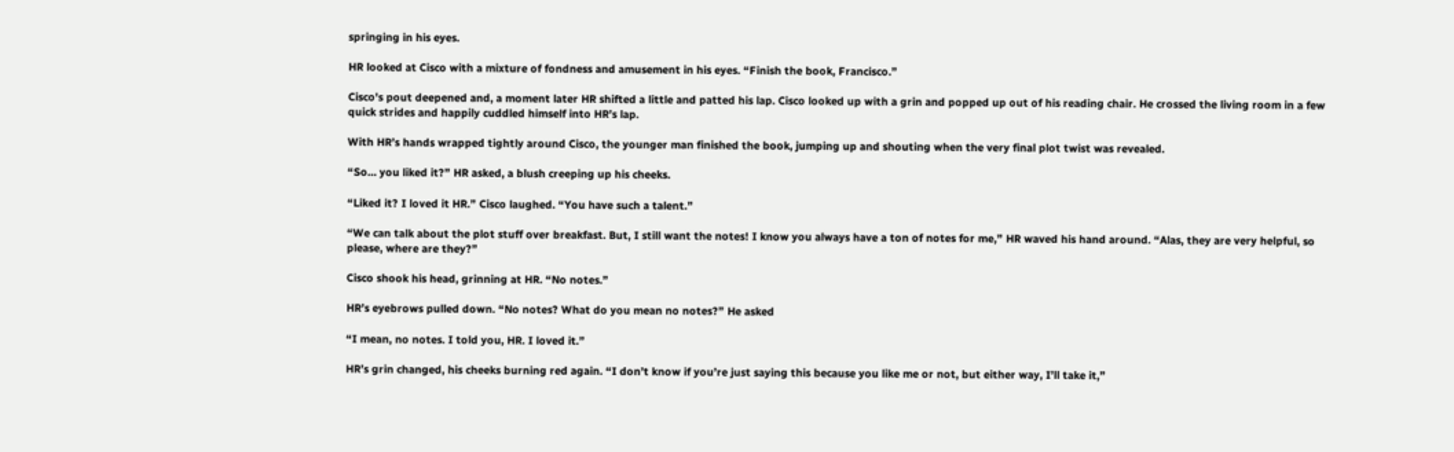springing in his eyes.

HR looked at Cisco with a mixture of fondness and amusement in his eyes. “Finish the book, Francisco.”

Cisco's pout deepened and, a moment later HR shifted a little and patted his lap. Cisco looked up with a grin and popped up out of his reading chair. He crossed the living room in a few quick strides and happily cuddled himself into HR’s lap.

With HR’s hands wrapped tightly around Cisco, the younger man finished the book, jumping up and shouting when the very final plot twist was revealed.

“So… you liked it?” HR asked, a blush creeping up his cheeks.

“Liked it? I loved it HR.” Cisco laughed. “You have such a talent.”

“We can talk about the plot stuff over breakfast. But, I still want the notes! I know you always have a ton of notes for me,” HR waved his hand around. “Alas, they are very helpful, so please, where are they?”

Cisco shook his head, grinning at HR. “No notes.”

HR’s eyebrows pulled down. “No notes? What do you mean no notes?” He asked

“I mean, no notes. I told you, HR. I loved it.”

HR’s grin changed, his cheeks burning red again. “I don’t know if you’re just saying this because you like me or not, but either way, I’ll take it,”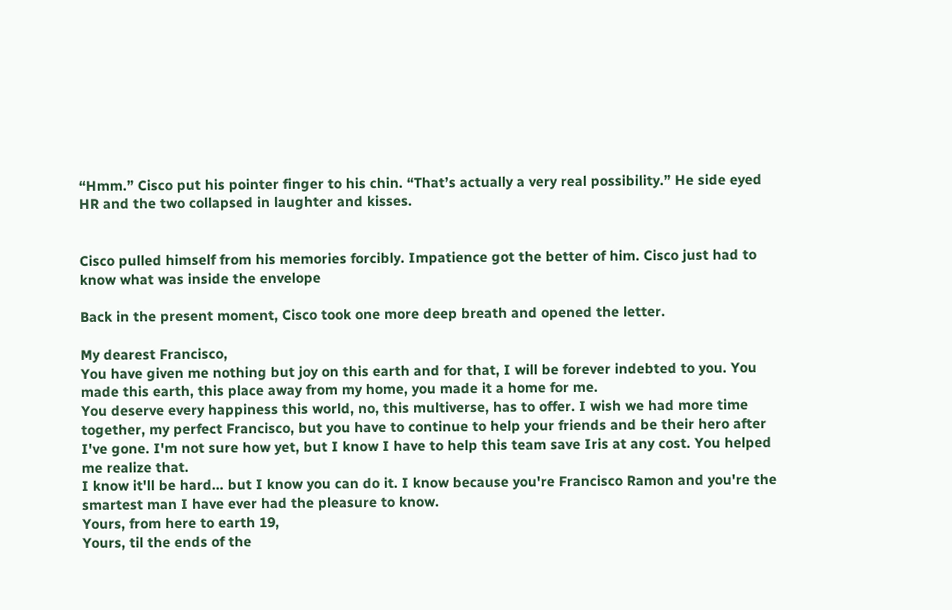“Hmm.” Cisco put his pointer finger to his chin. “That’s actually a very real possibility.” He side eyed HR and the two collapsed in laughter and kisses.


Cisco pulled himself from his memories forcibly. Impatience got the better of him. Cisco just had to know what was inside the envelope

Back in the present moment, Cisco took one more deep breath and opened the letter.

My dearest Francisco,
You have given me nothing but joy on this earth and for that, I will be forever indebted to you. You made this earth, this place away from my home, you made it a home for me.
You deserve every happiness this world, no, this multiverse, has to offer. I wish we had more time together, my perfect Francisco, but you have to continue to help your friends and be their hero after I've gone. I'm not sure how yet, but I know I have to help this team save Iris at any cost. You helped me realize that.
I know it'll be hard… but I know you can do it. I know because you're Francisco Ramon and you're the smartest man I have ever had the pleasure to know.
Yours, from here to earth 19,
Yours, til the ends of the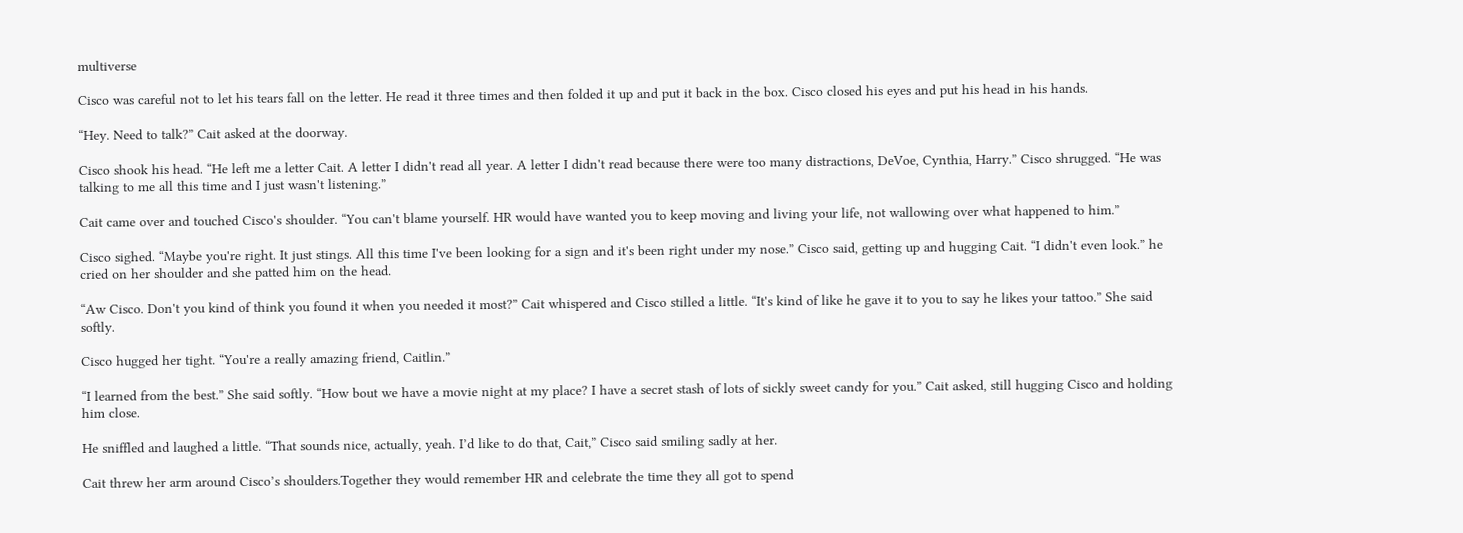multiverse

Cisco was careful not to let his tears fall on the letter. He read it three times and then folded it up and put it back in the box. Cisco closed his eyes and put his head in his hands.

“Hey. Need to talk?” Cait asked at the doorway.

Cisco shook his head. “He left me a letter Cait. A letter I didn't read all year. A letter I didn't read because there were too many distractions, DeVoe, Cynthia, Harry.” Cisco shrugged. “He was talking to me all this time and I just wasn't listening.”

Cait came over and touched Cisco's shoulder. “You can't blame yourself. HR would have wanted you to keep moving and living your life, not wallowing over what happened to him.”

Cisco sighed. “Maybe you're right. It just stings. All this time I've been looking for a sign and it's been right under my nose.” Cisco said, getting up and hugging Cait. “I didn't even look.” he cried on her shoulder and she patted him on the head.

“Aw Cisco. Don't you kind of think you found it when you needed it most?” Cait whispered and Cisco stilled a little. “It's kind of like he gave it to you to say he likes your tattoo.” She said softly.

Cisco hugged her tight. “You're a really amazing friend, Caitlin.”

“I learned from the best.” She said softly. “How bout we have a movie night at my place? I have a secret stash of lots of sickly sweet candy for you.” Cait asked, still hugging Cisco and holding him close.

He sniffled and laughed a little. “That sounds nice, actually, yeah. I’d like to do that, Cait,” Cisco said smiling sadly at her.

Cait threw her arm around Cisco’s shoulders.Together they would remember HR and celebrate the time they all got to spend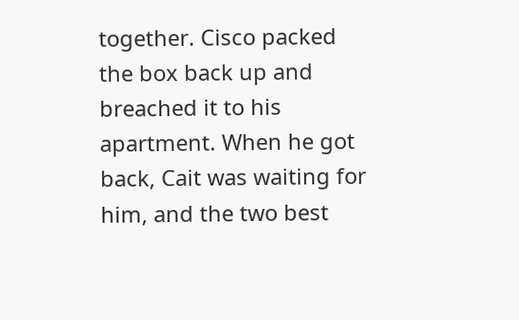together. Cisco packed the box back up and breached it to his apartment. When he got back, Cait was waiting for him, and the two best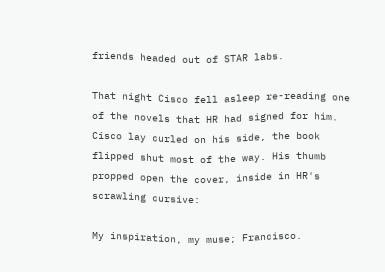friends headed out of STAR labs.

That night Cisco fell asleep re-reading one of the novels that HR had signed for him. Cisco lay curled on his side, the book flipped shut most of the way. His thumb propped open the cover, inside in HR's scrawling cursive:

My inspiration, my muse; Francisco.